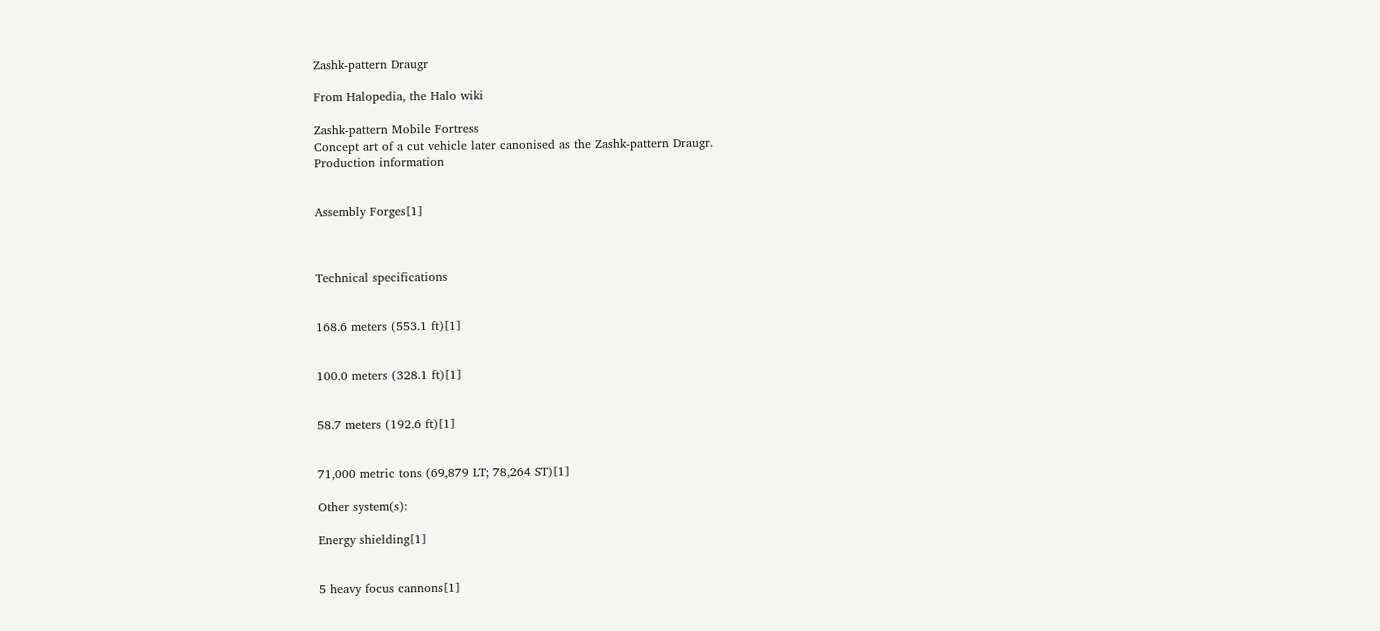Zashk-pattern Draugr

From Halopedia, the Halo wiki

Zashk-pattern Mobile Fortress
Concept art of a cut vehicle later canonised as the Zashk-pattern Draugr.
Production information


Assembly Forges[1]



Technical specifications


168.6 meters (553.1 ft)[1]


100.0 meters (328.1 ft)[1]


58.7 meters (192.6 ft)[1]


71,000 metric tons (69,879 LT; 78,264 ST)[1]

Other system(s):

Energy shielding[1]


5 heavy focus cannons[1]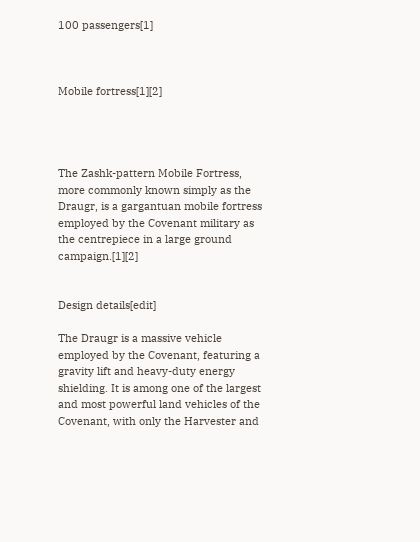100 passengers[1]



Mobile fortress[1][2]




The Zashk-pattern Mobile Fortress, more commonly known simply as the Draugr, is a gargantuan mobile fortress employed by the Covenant military as the centrepiece in a large ground campaign.[1][2]


Design details[edit]

The Draugr is a massive vehicle employed by the Covenant, featuring a gravity lift and heavy-duty energy shielding. It is among one of the largest and most powerful land vehicles of the Covenant, with only the Harvester and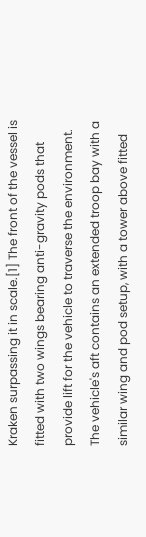Kraken surpassing it in scale.[1] The front of the vessel is fitted with two wings bearing anti-gravity pods that provide lift for the vehicle to traverse the environment. The vehicle's aft contains an extended troop bay with a similar wing and pod setup, with a tower above fitted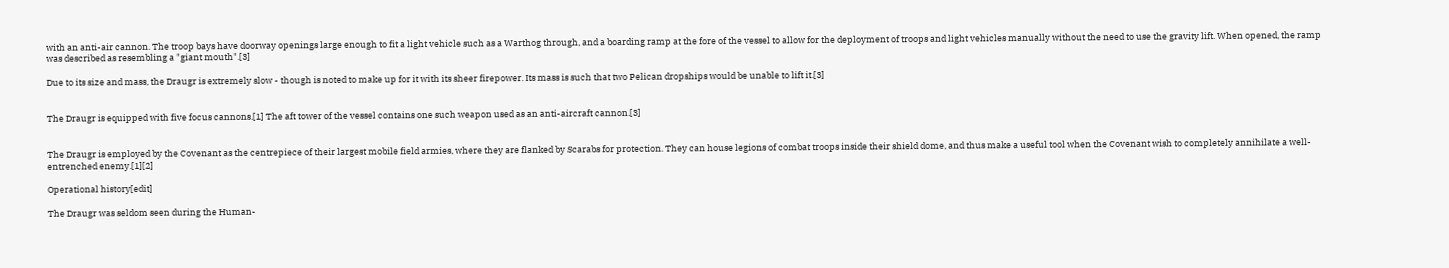with an anti-air cannon. The troop bays have doorway openings large enough to fit a light vehicle such as a Warthog through, and a boarding ramp at the fore of the vessel to allow for the deployment of troops and light vehicles manually without the need to use the gravity lift. When opened, the ramp was described as resembling a "giant mouth".[3]

Due to its size and mass, the Draugr is extremely slow - though is noted to make up for it with its sheer firepower. Its mass is such that two Pelican dropships would be unable to lift it.[3]


The Draugr is equipped with five focus cannons.[1] The aft tower of the vessel contains one such weapon used as an anti-aircraft cannon.[3]


The Draugr is employed by the Covenant as the centrepiece of their largest mobile field armies, where they are flanked by Scarabs for protection. They can house legions of combat troops inside their shield dome, and thus make a useful tool when the Covenant wish to completely annihilate a well-entrenched enemy.[1][2]

Operational history[edit]

The Draugr was seldom seen during the Human-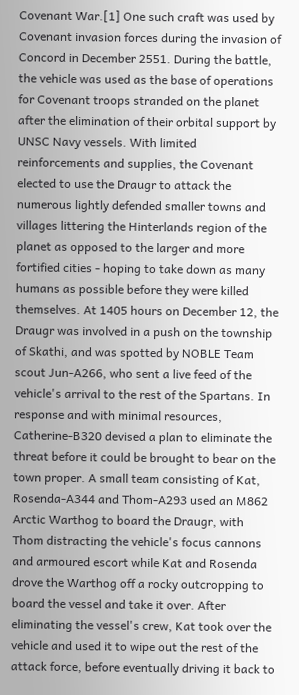Covenant War.[1] One such craft was used by Covenant invasion forces during the invasion of Concord in December 2551. During the battle, the vehicle was used as the base of operations for Covenant troops stranded on the planet after the elimination of their orbital support by UNSC Navy vessels. With limited reinforcements and supplies, the Covenant elected to use the Draugr to attack the numerous lightly defended smaller towns and villages littering the Hinterlands region of the planet as opposed to the larger and more fortified cities - hoping to take down as many humans as possible before they were killed themselves. At 1405 hours on December 12, the Draugr was involved in a push on the township of Skathi, and was spotted by NOBLE Team scout Jun-A266, who sent a live feed of the vehicle's arrival to the rest of the Spartans. In response and with minimal resources, Catherine-B320 devised a plan to eliminate the threat before it could be brought to bear on the town proper. A small team consisting of Kat, Rosenda-A344 and Thom-A293 used an M862 Arctic Warthog to board the Draugr, with Thom distracting the vehicle's focus cannons and armoured escort while Kat and Rosenda drove the Warthog off a rocky outcropping to board the vessel and take it over. After eliminating the vessel's crew, Kat took over the vehicle and used it to wipe out the rest of the attack force, before eventually driving it back to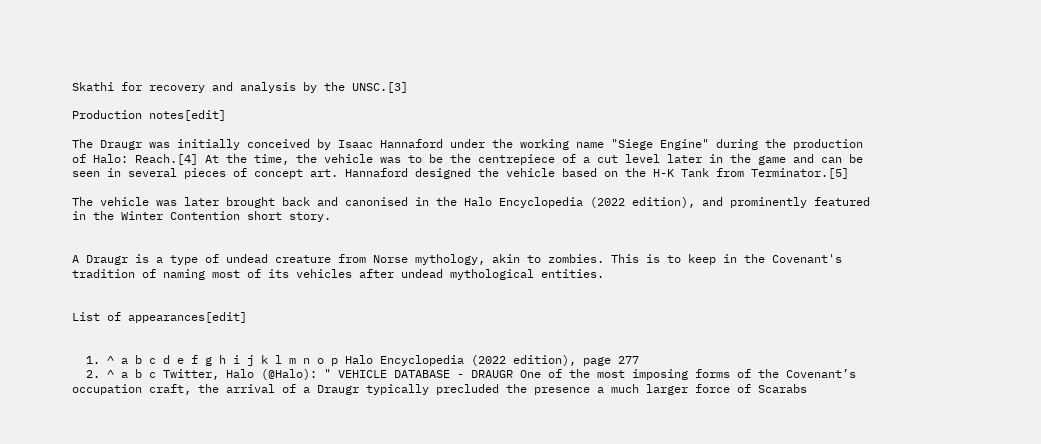Skathi for recovery and analysis by the UNSC.[3]

Production notes[edit]

The Draugr was initially conceived by Isaac Hannaford under the working name "Siege Engine" during the production of Halo: Reach.[4] At the time, the vehicle was to be the centrepiece of a cut level later in the game and can be seen in several pieces of concept art. Hannaford designed the vehicle based on the H-K Tank from Terminator.[5]

The vehicle was later brought back and canonised in the Halo Encyclopedia (2022 edition), and prominently featured in the Winter Contention short story.


A Draugr is a type of undead creature from Norse mythology, akin to zombies. This is to keep in the Covenant's tradition of naming most of its vehicles after undead mythological entities.


List of appearances[edit]


  1. ^ a b c d e f g h i j k l m n o p Halo Encyclopedia (2022 edition), page 277
  2. ^ a b c Twitter, Halo (@Halo): " VEHICLE DATABASE - DRAUGR One of the most imposing forms of the Covenant’s occupation craft, the arrival of a Draugr typically precluded the presence a much larger force of Scarabs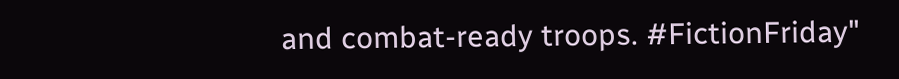and combat-ready troops. #FictionFriday"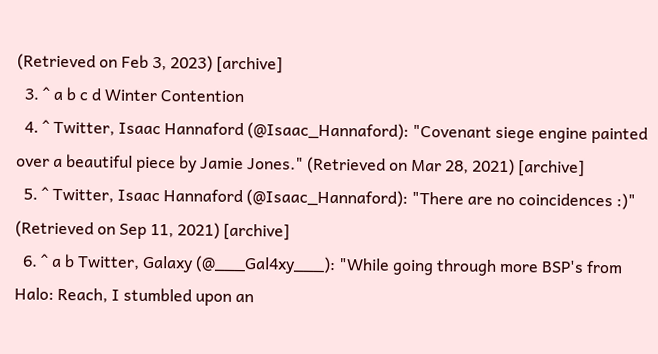(Retrieved on Feb 3, 2023) [archive]
  3. ^ a b c d Winter Contention
  4. ^ Twitter, Isaac Hannaford (@Isaac_Hannaford): "Covenant siege engine painted over a beautiful piece by Jamie Jones." (Retrieved on Mar 28, 2021) [archive]
  5. ^ Twitter, Isaac Hannaford (@Isaac_Hannaford): "There are no coincidences :)" (Retrieved on Sep 11, 2021) [archive]
  6. ^ a b Twitter, Galaxy (@___Gal4xy___): "While going through more BSP's from Halo: Reach, I stumbled upon an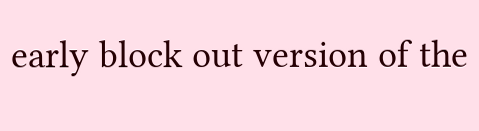early block out version of the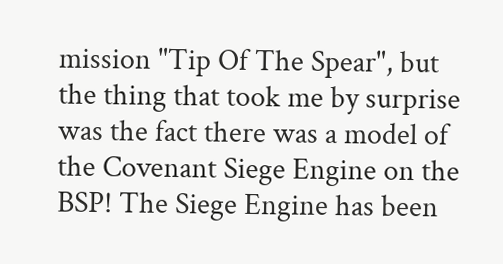mission "Tip Of The Spear", but the thing that took me by surprise was the fact there was a model of the Covenant Siege Engine on the BSP! The Siege Engine has been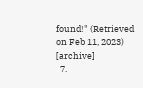found!" (Retrieved on Feb 11, 2023) [archive]
  7.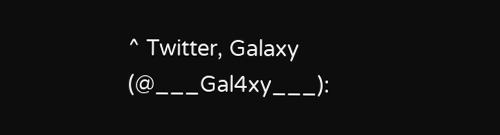^ Twitter, Galaxy (@___Gal4xy___):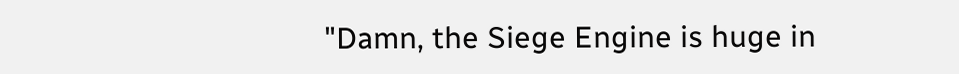"Damn, the Siege Engine is huge in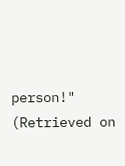person!" (Retrieved on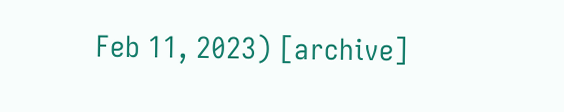Feb 11, 2023) [archive]